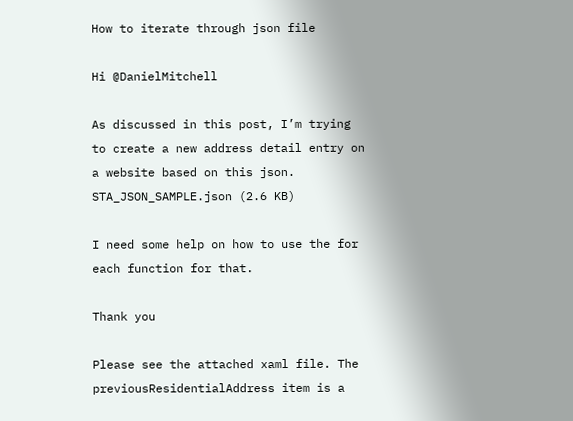How to iterate through json file

Hi @DanielMitchell

As discussed in this post, I’m trying to create a new address detail entry on a website based on this json. STA_JSON_SAMPLE.json (2.6 KB)

I need some help on how to use the for each function for that.

Thank you

Please see the attached xaml file. The previousResidentialAddress item is a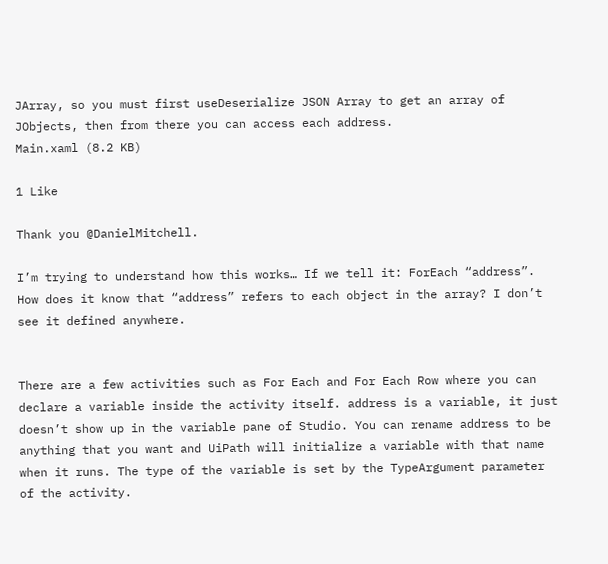JArray, so you must first useDeserialize JSON Array to get an array of JObjects, then from there you can access each address.
Main.xaml (8.2 KB)

1 Like

Thank you @DanielMitchell.

I’m trying to understand how this works… If we tell it: ForEach “address”. How does it know that “address” refers to each object in the array? I don’t see it defined anywhere.


There are a few activities such as For Each and For Each Row where you can declare a variable inside the activity itself. address is a variable, it just doesn’t show up in the variable pane of Studio. You can rename address to be anything that you want and UiPath will initialize a variable with that name when it runs. The type of the variable is set by the TypeArgument parameter of the activity.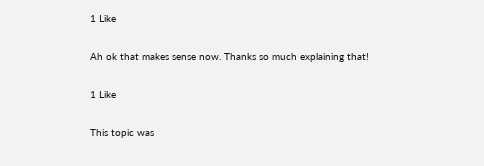1 Like

Ah ok that makes sense now. Thanks so much explaining that!

1 Like

This topic was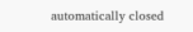automatically closed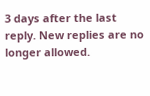3 days after the last reply. New replies are no longer allowed.